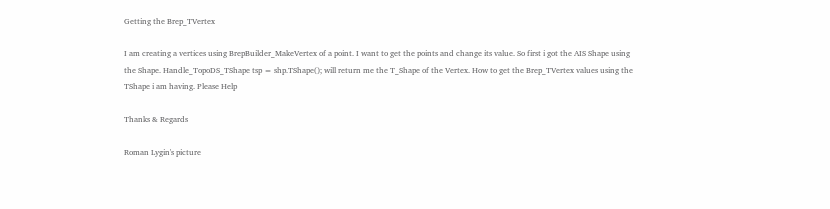Getting the Brep_TVertex

I am creating a vertices using BrepBuilder_MakeVertex of a point. I want to get the points and change its value. So first i got the AIS Shape using the Shape. Handle_TopoDS_TShape tsp = shp.TShape(); will return me the T_Shape of the Vertex. How to get the Brep_TVertex values using the TShape i am having. Please Help

Thanks & Regards

Roman Lygin's picture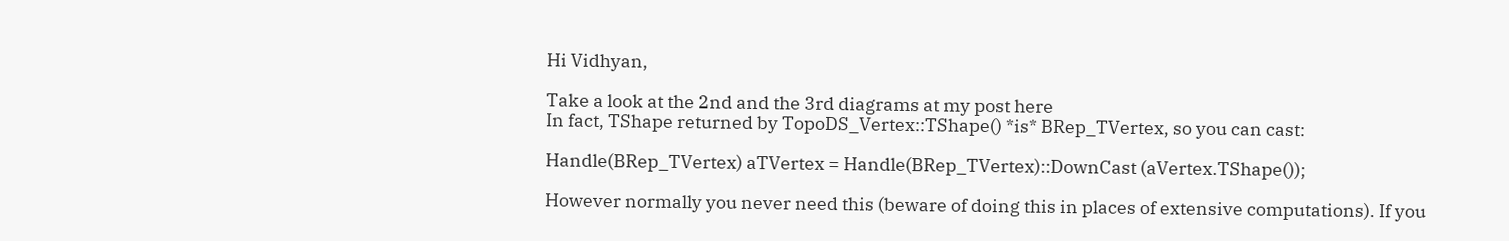Hi Vidhyan,

Take a look at the 2nd and the 3rd diagrams at my post here
In fact, TShape returned by TopoDS_Vertex::TShape() *is* BRep_TVertex, so you can cast:

Handle(BRep_TVertex) aTVertex = Handle(BRep_TVertex)::DownCast (aVertex.TShape());

However normally you never need this (beware of doing this in places of extensive computations). If you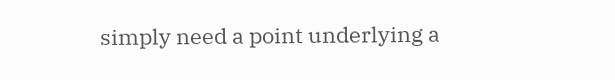simply need a point underlying a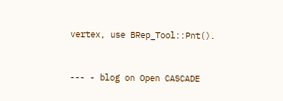vertex, use BRep_Tool::Pnt().


--- - blog on Open CASCADE